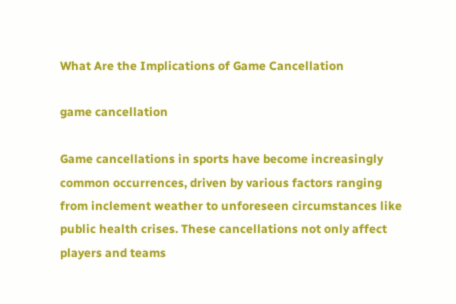What Are the Implications of Game Cancellation

game cancellation

Game cancellations in sports have become increasingly common occurrences, driven by various factors ranging from inclement weather to unforeseen circumstances like public health crises. These cancellations not only affect players and teams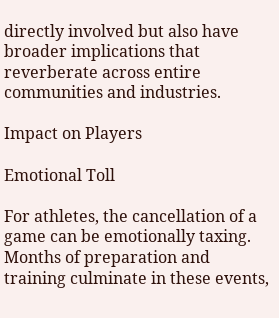directly involved but also have broader implications that reverberate across entire communities and industries.

Impact on Players

Emotional Toll

For athletes, the cancellation of a game can be emotionally taxing. Months of preparation and training culminate in these events,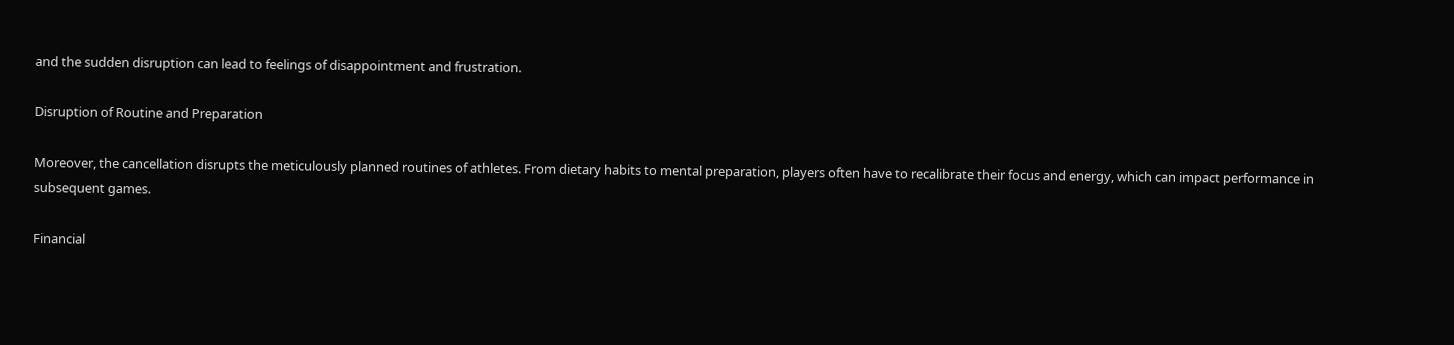and the sudden disruption can lead to feelings of disappointment and frustration.

Disruption of Routine and Preparation

Moreover, the cancellation disrupts the meticulously planned routines of athletes. From dietary habits to mental preparation, players often have to recalibrate their focus and energy, which can impact performance in subsequent games.

Financial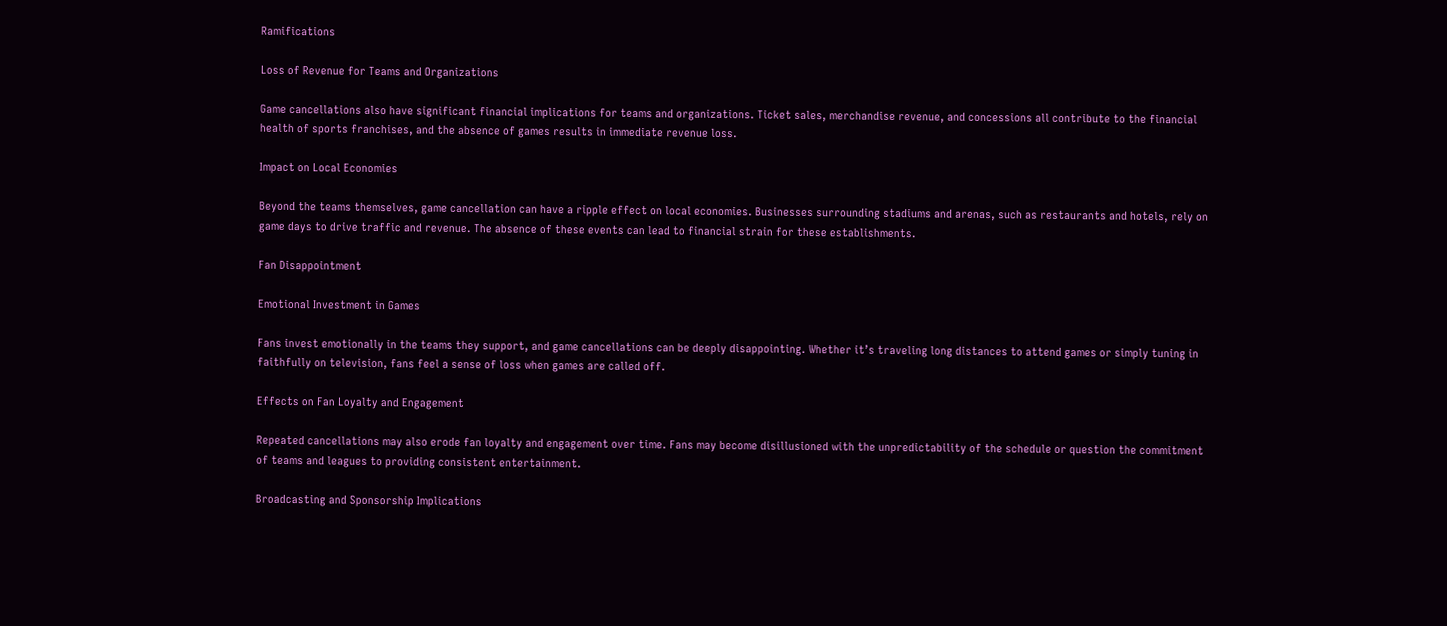Ramifications

Loss of Revenue for Teams and Organizations

Game cancellations also have significant financial implications for teams and organizations. Ticket sales, merchandise revenue, and concessions all contribute to the financial health of sports franchises, and the absence of games results in immediate revenue loss.

Impact on Local Economies

Beyond the teams themselves, game cancellation can have a ripple effect on local economies. Businesses surrounding stadiums and arenas, such as restaurants and hotels, rely on game days to drive traffic and revenue. The absence of these events can lead to financial strain for these establishments.

Fan Disappointment

Emotional Investment in Games

Fans invest emotionally in the teams they support, and game cancellations can be deeply disappointing. Whether it’s traveling long distances to attend games or simply tuning in faithfully on television, fans feel a sense of loss when games are called off.

Effects on Fan Loyalty and Engagement

Repeated cancellations may also erode fan loyalty and engagement over time. Fans may become disillusioned with the unpredictability of the schedule or question the commitment of teams and leagues to providing consistent entertainment.

Broadcasting and Sponsorship Implications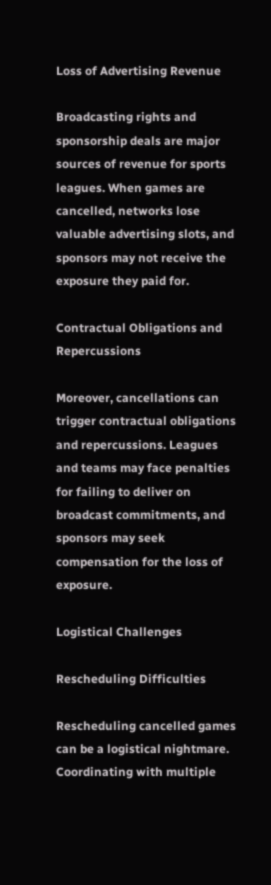Loss of Advertising Revenue

Broadcasting rights and sponsorship deals are major sources of revenue for sports leagues. When games are cancelled, networks lose valuable advertising slots, and sponsors may not receive the exposure they paid for.

Contractual Obligations and Repercussions

Moreover, cancellations can trigger contractual obligations and repercussions. Leagues and teams may face penalties for failing to deliver on broadcast commitments, and sponsors may seek compensation for the loss of exposure.

Logistical Challenges

Rescheduling Difficulties

Rescheduling cancelled games can be a logistical nightmare. Coordinating with multiple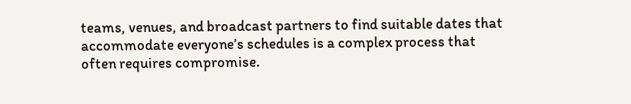teams, venues, and broadcast partners to find suitable dates that accommodate everyone’s schedules is a complex process that often requires compromise.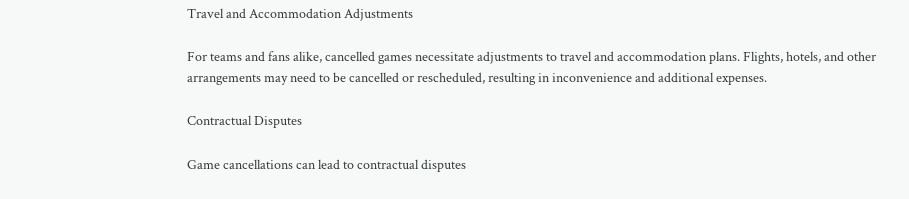Travel and Accommodation Adjustments

For teams and fans alike, cancelled games necessitate adjustments to travel and accommodation plans. Flights, hotels, and other arrangements may need to be cancelled or rescheduled, resulting in inconvenience and additional expenses.

Contractual Disputes

Game cancellations can lead to contractual disputes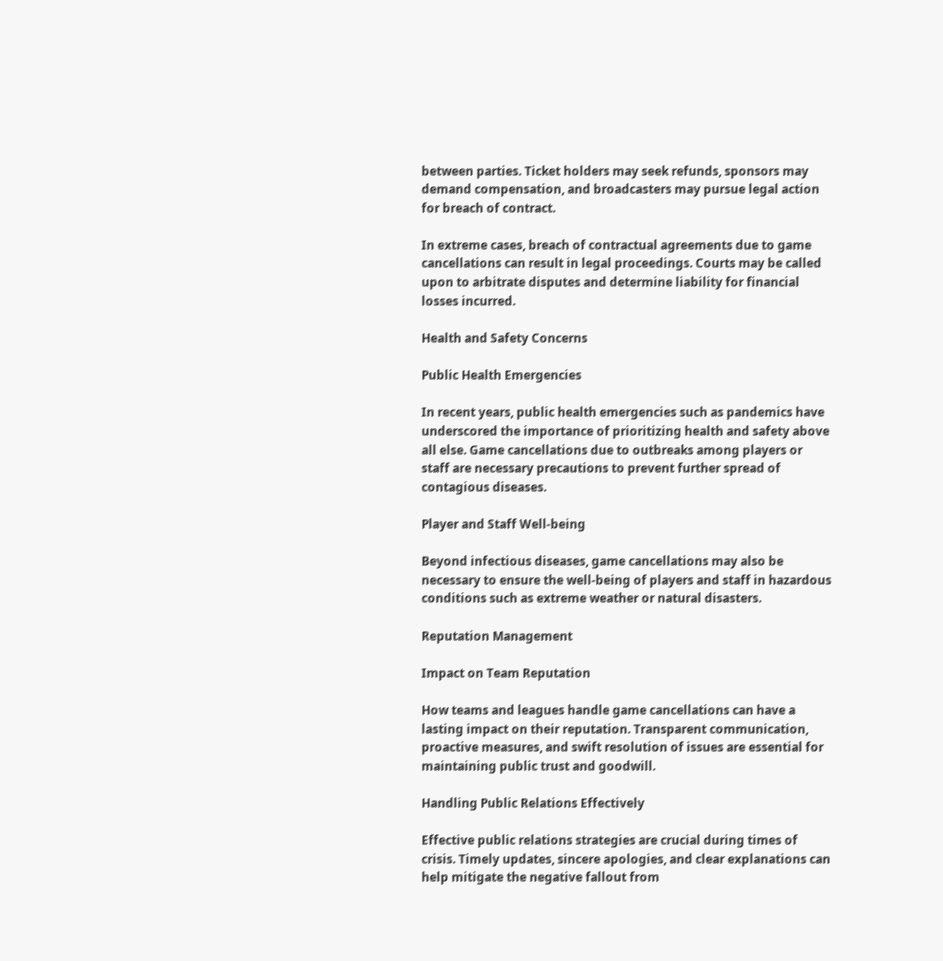between parties. Ticket holders may seek refunds, sponsors may demand compensation, and broadcasters may pursue legal action for breach of contract.

In extreme cases, breach of contractual agreements due to game cancellations can result in legal proceedings. Courts may be called upon to arbitrate disputes and determine liability for financial losses incurred.

Health and Safety Concerns

Public Health Emergencies

In recent years, public health emergencies such as pandemics have underscored the importance of prioritizing health and safety above all else. Game cancellations due to outbreaks among players or staff are necessary precautions to prevent further spread of contagious diseases.

Player and Staff Well-being

Beyond infectious diseases, game cancellations may also be necessary to ensure the well-being of players and staff in hazardous conditions such as extreme weather or natural disasters.

Reputation Management

Impact on Team Reputation

How teams and leagues handle game cancellations can have a lasting impact on their reputation. Transparent communication, proactive measures, and swift resolution of issues are essential for maintaining public trust and goodwill.

Handling Public Relations Effectively

Effective public relations strategies are crucial during times of crisis. Timely updates, sincere apologies, and clear explanations can help mitigate the negative fallout from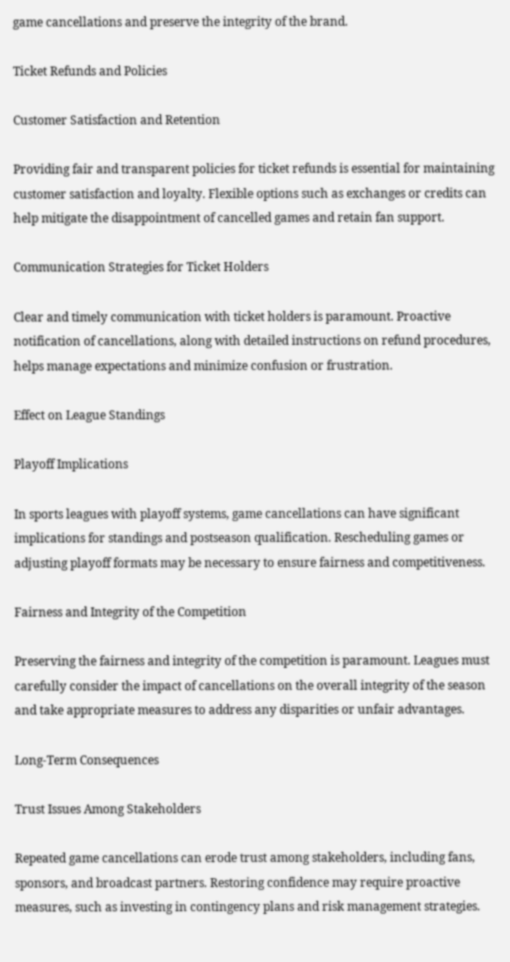game cancellations and preserve the integrity of the brand.

Ticket Refunds and Policies

Customer Satisfaction and Retention

Providing fair and transparent policies for ticket refunds is essential for maintaining customer satisfaction and loyalty. Flexible options such as exchanges or credits can help mitigate the disappointment of cancelled games and retain fan support.

Communication Strategies for Ticket Holders

Clear and timely communication with ticket holders is paramount. Proactive notification of cancellations, along with detailed instructions on refund procedures, helps manage expectations and minimize confusion or frustration.

Effect on League Standings

Playoff Implications

In sports leagues with playoff systems, game cancellations can have significant implications for standings and postseason qualification. Rescheduling games or adjusting playoff formats may be necessary to ensure fairness and competitiveness.

Fairness and Integrity of the Competition

Preserving the fairness and integrity of the competition is paramount. Leagues must carefully consider the impact of cancellations on the overall integrity of the season and take appropriate measures to address any disparities or unfair advantages.

Long-Term Consequences

Trust Issues Among Stakeholders

Repeated game cancellations can erode trust among stakeholders, including fans, sponsors, and broadcast partners. Restoring confidence may require proactive measures, such as investing in contingency plans and risk management strategies.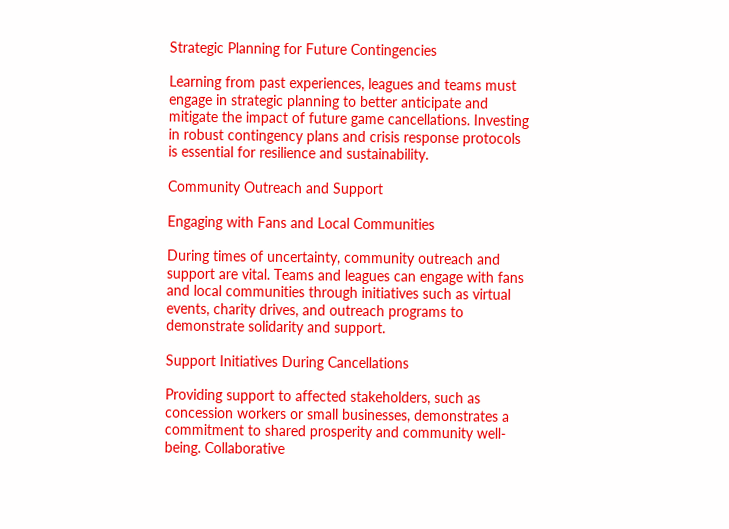Strategic Planning for Future Contingencies

Learning from past experiences, leagues and teams must engage in strategic planning to better anticipate and mitigate the impact of future game cancellations. Investing in robust contingency plans and crisis response protocols is essential for resilience and sustainability.

Community Outreach and Support

Engaging with Fans and Local Communities

During times of uncertainty, community outreach and support are vital. Teams and leagues can engage with fans and local communities through initiatives such as virtual events, charity drives, and outreach programs to demonstrate solidarity and support.

Support Initiatives During Cancellations

Providing support to affected stakeholders, such as concession workers or small businesses, demonstrates a commitment to shared prosperity and community well-being. Collaborative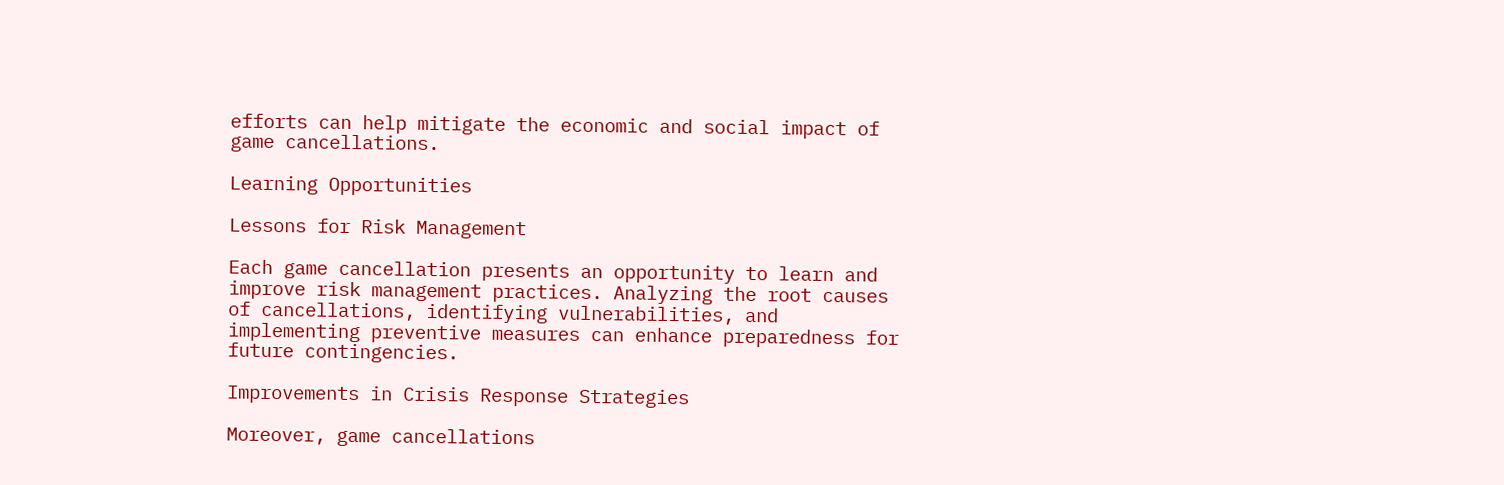efforts can help mitigate the economic and social impact of game cancellations.

Learning Opportunities

Lessons for Risk Management

Each game cancellation presents an opportunity to learn and improve risk management practices. Analyzing the root causes of cancellations, identifying vulnerabilities, and implementing preventive measures can enhance preparedness for future contingencies.

Improvements in Crisis Response Strategies

Moreover, game cancellations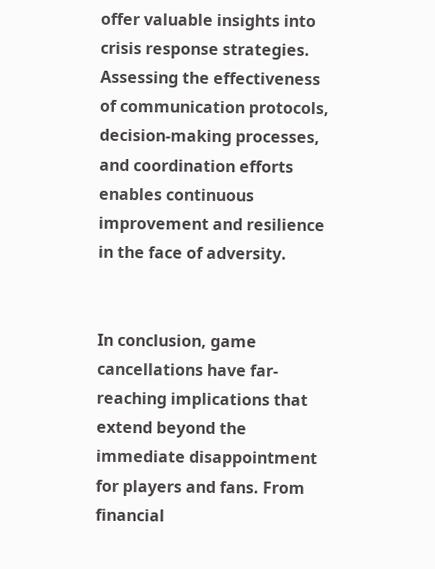offer valuable insights into crisis response strategies. Assessing the effectiveness of communication protocols, decision-making processes, and coordination efforts enables continuous improvement and resilience in the face of adversity.


In conclusion, game cancellations have far-reaching implications that extend beyond the immediate disappointment for players and fans. From financial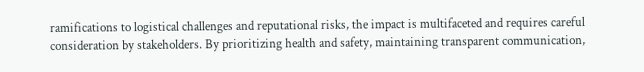ramifications to logistical challenges and reputational risks, the impact is multifaceted and requires careful consideration by stakeholders. By prioritizing health and safety, maintaining transparent communication,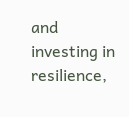and investing in resilience,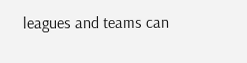leagues and teams can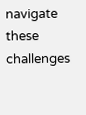navigate these challenges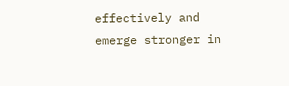effectively and emerge stronger in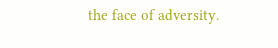the face of adversity.